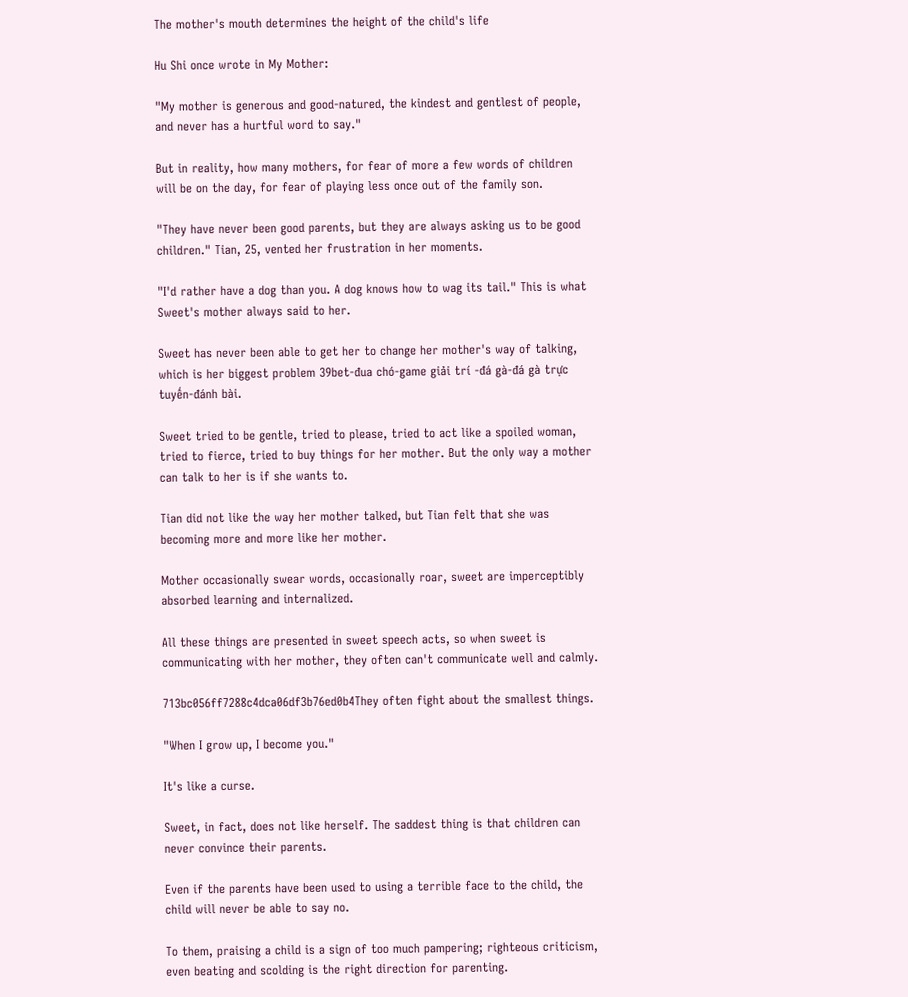The mother's mouth determines the height of the child's life

Hu Shi once wrote in My Mother:

"My mother is generous and good-natured, the kindest and gentlest of people, and never has a hurtful word to say."

But in reality, how many mothers, for fear of more a few words of children will be on the day, for fear of playing less once out of the family son.

"They have never been good parents, but they are always asking us to be good children." Tian, 25, vented her frustration in her moments.

"I'd rather have a dog than you. A dog knows how to wag its tail." This is what Sweet's mother always said to her.

Sweet has never been able to get her to change her mother's way of talking, which is her biggest problem 39bet-đua chó-game giải trí -đá gà-đá gà trực tuyến-đánh bài.

Sweet tried to be gentle, tried to please, tried to act like a spoiled woman, tried to fierce, tried to buy things for her mother. But the only way a mother can talk to her is if she wants to.

Tian did not like the way her mother talked, but Tian felt that she was becoming more and more like her mother.

Mother occasionally swear words, occasionally roar, sweet are imperceptibly absorbed learning and internalized.

All these things are presented in sweet speech acts, so when sweet is communicating with her mother, they often can't communicate well and calmly.

713bc056ff7288c4dca06df3b76ed0b4They often fight about the smallest things.

"When I grow up, I become you."

It's like a curse.

Sweet, in fact, does not like herself. The saddest thing is that children can never convince their parents.

Even if the parents have been used to using a terrible face to the child, the child will never be able to say no.

To them, praising a child is a sign of too much pampering; righteous criticism, even beating and scolding is the right direction for parenting.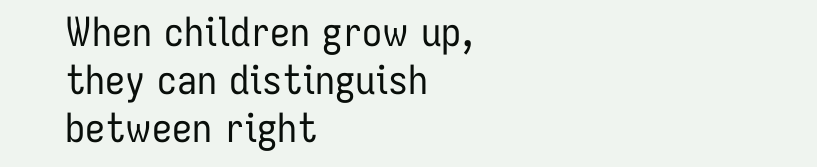When children grow up, they can distinguish between right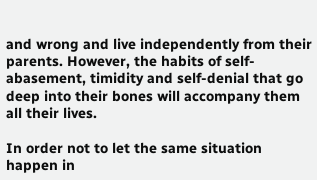and wrong and live independently from their parents. However, the habits of self-abasement, timidity and self-denial that go deep into their bones will accompany them all their lives.

In order not to let the same situation happen in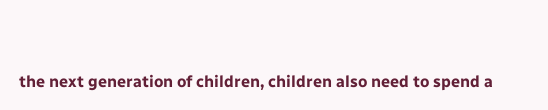the next generation of children, children also need to spend a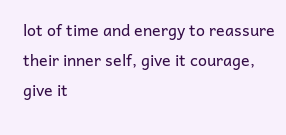lot of time and energy to reassure their inner self, give it courage, give it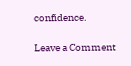confidence.

Leave a Comment